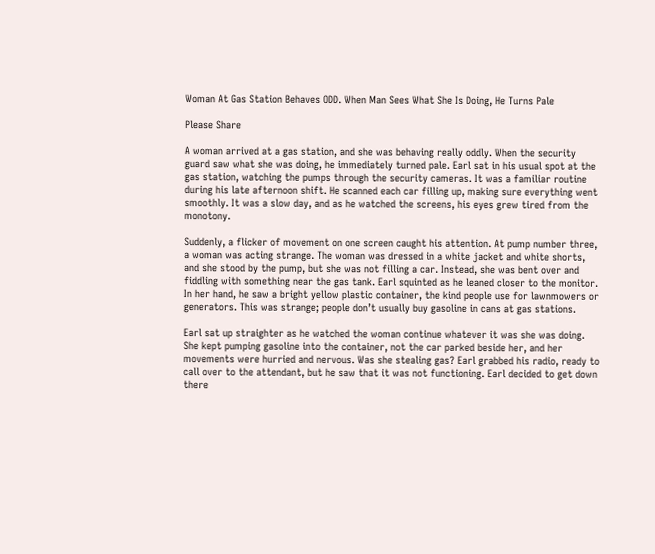Woman At Gas Station Behaves ODD. When Man Sees What She Is Doing, He Turns Pale

Please Share

A woman arrived at a gas station, and she was behaving really oddly. When the security guard saw what she was doing, he immediately turned pale. Earl sat in his usual spot at the gas station, watching the pumps through the security cameras. It was a familiar routine during his late afternoon shift. He scanned each car filling up, making sure everything went smoothly. It was a slow day, and as he watched the screens, his eyes grew tired from the monotony.

Suddenly, a flicker of movement on one screen caught his attention. At pump number three, a woman was acting strange. The woman was dressed in a white jacket and white shorts, and she stood by the pump, but she was not filling a car. Instead, she was bent over and fiddling with something near the gas tank. Earl squinted as he leaned closer to the monitor. In her hand, he saw a bright yellow plastic container, the kind people use for lawnmowers or generators. This was strange; people don’t usually buy gasoline in cans at gas stations.

Earl sat up straighter as he watched the woman continue whatever it was she was doing. She kept pumping gasoline into the container, not the car parked beside her, and her movements were hurried and nervous. Was she stealing gas? Earl grabbed his radio, ready to call over to the attendant, but he saw that it was not functioning. Earl decided to get down there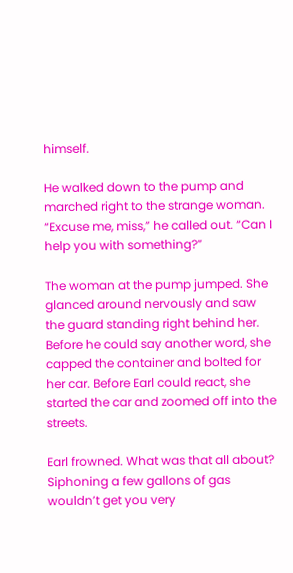himself.

He walked down to the pump and marched right to the strange woman. “Excuse me, miss,” he called out. “Can I help you with something?”

The woman at the pump jumped. She glanced around nervously and saw the guard standing right behind her. Before he could say another word, she capped the container and bolted for her car. Before Earl could react, she started the car and zoomed off into the streets.

Earl frowned. What was that all about? Siphoning a few gallons of gas wouldn’t get you very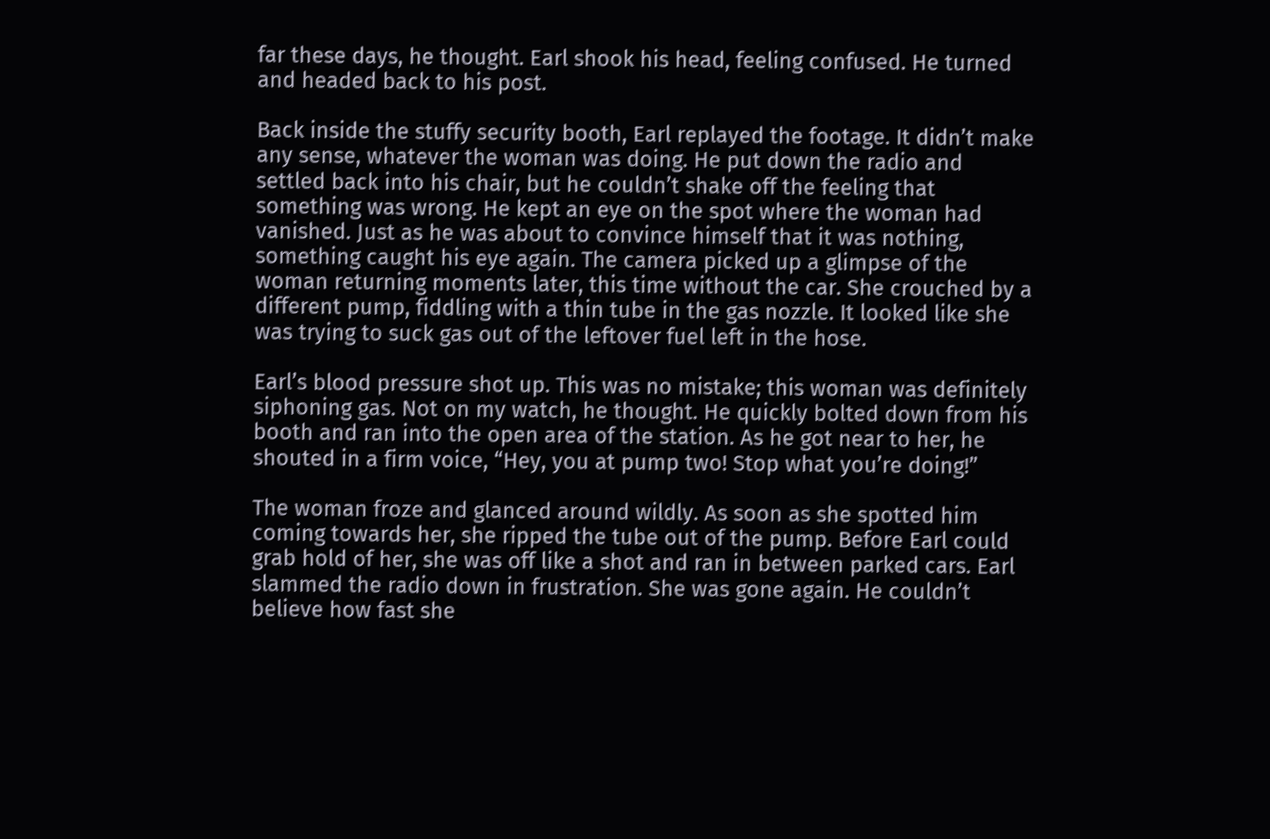far these days, he thought. Earl shook his head, feeling confused. He turned and headed back to his post.

Back inside the stuffy security booth, Earl replayed the footage. It didn’t make any sense, whatever the woman was doing. He put down the radio and settled back into his chair, but he couldn’t shake off the feeling that something was wrong. He kept an eye on the spot where the woman had vanished. Just as he was about to convince himself that it was nothing, something caught his eye again. The camera picked up a glimpse of the woman returning moments later, this time without the car. She crouched by a different pump, fiddling with a thin tube in the gas nozzle. It looked like she was trying to suck gas out of the leftover fuel left in the hose.

Earl’s blood pressure shot up. This was no mistake; this woman was definitely siphoning gas. Not on my watch, he thought. He quickly bolted down from his booth and ran into the open area of the station. As he got near to her, he shouted in a firm voice, “Hey, you at pump two! Stop what you’re doing!”

The woman froze and glanced around wildly. As soon as she spotted him coming towards her, she ripped the tube out of the pump. Before Earl could grab hold of her, she was off like a shot and ran in between parked cars. Earl slammed the radio down in frustration. She was gone again. He couldn’t believe how fast she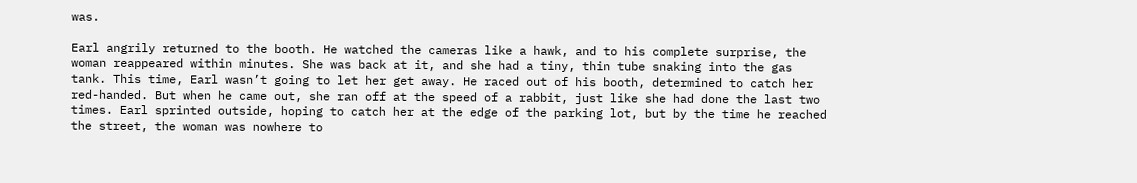was.

Earl angrily returned to the booth. He watched the cameras like a hawk, and to his complete surprise, the woman reappeared within minutes. She was back at it, and she had a tiny, thin tube snaking into the gas tank. This time, Earl wasn’t going to let her get away. He raced out of his booth, determined to catch her red-handed. But when he came out, she ran off at the speed of a rabbit, just like she had done the last two times. Earl sprinted outside, hoping to catch her at the edge of the parking lot, but by the time he reached the street, the woman was nowhere to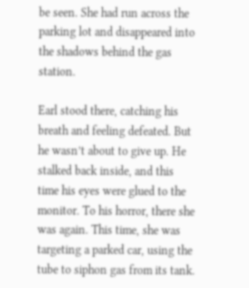be seen. She had run across the parking lot and disappeared into the shadows behind the gas station.

Earl stood there, catching his breath and feeling defeated. But he wasn’t about to give up. He stalked back inside, and this time his eyes were glued to the monitor. To his horror, there she was again. This time, she was targeting a parked car, using the tube to siphon gas from its tank.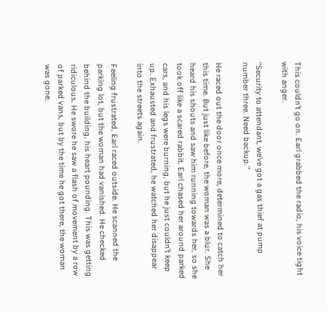This couldn’t go on. Earl grabbed the radio, his voice tight with anger.

“Security to attendant, we’ve got a gas thief at pump number three. Need backup.”

He raced out the door once more, determined to catch her this time. But just like before, the woman was a blur. She heard his shouts and saw him running towards her, so she took off like a scared rabbit. Earl chased her around parked cars, and his legs were burning, but he just couldn’t keep up. Exhausted and frustrated, he watched her disappear into the streets again.

Feeling frustrated, Earl raced outside. He scanned the parking lot, but the woman had vanished. He checked behind the building, his heart pounding. This was getting ridiculous. He swore he saw a flash of movement by a row of parked vans, but by the time he got there, the woman was gone.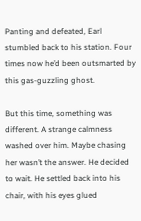Panting and defeated, Earl stumbled back to his station. Four times now he’d been outsmarted by this gas-guzzling ghost.

But this time, something was different. A strange calmness washed over him. Maybe chasing her wasn’t the answer. He decided to wait. He settled back into his chair, with his eyes glued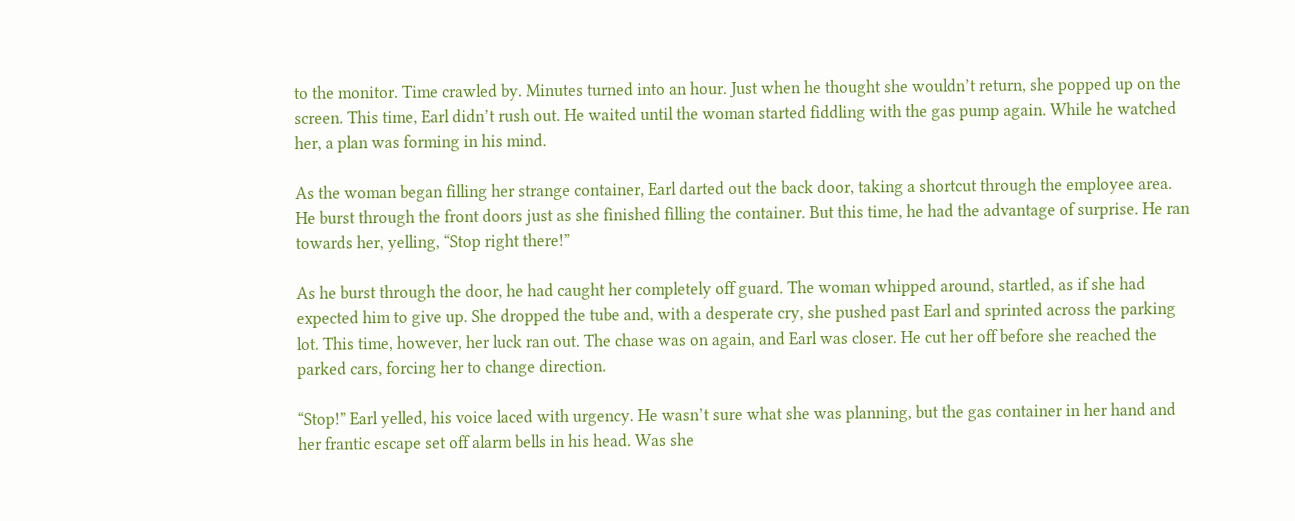to the monitor. Time crawled by. Minutes turned into an hour. Just when he thought she wouldn’t return, she popped up on the screen. This time, Earl didn’t rush out. He waited until the woman started fiddling with the gas pump again. While he watched her, a plan was forming in his mind.

As the woman began filling her strange container, Earl darted out the back door, taking a shortcut through the employee area. He burst through the front doors just as she finished filling the container. But this time, he had the advantage of surprise. He ran towards her, yelling, “Stop right there!”

As he burst through the door, he had caught her completely off guard. The woman whipped around, startled, as if she had expected him to give up. She dropped the tube and, with a desperate cry, she pushed past Earl and sprinted across the parking lot. This time, however, her luck ran out. The chase was on again, and Earl was closer. He cut her off before she reached the parked cars, forcing her to change direction.

“Stop!” Earl yelled, his voice laced with urgency. He wasn’t sure what she was planning, but the gas container in her hand and her frantic escape set off alarm bells in his head. Was she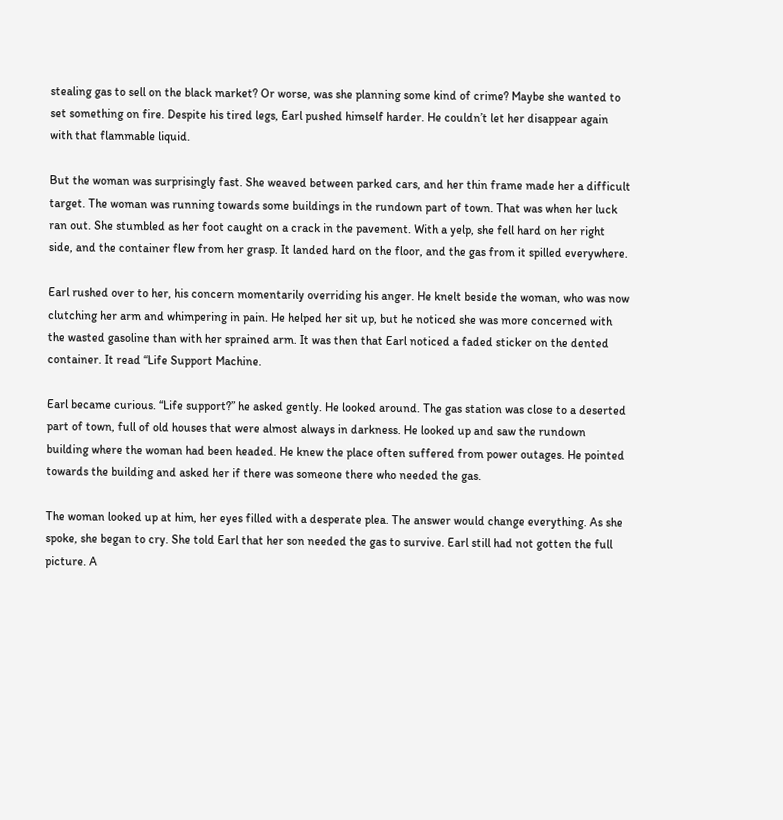stealing gas to sell on the black market? Or worse, was she planning some kind of crime? Maybe she wanted to set something on fire. Despite his tired legs, Earl pushed himself harder. He couldn’t let her disappear again with that flammable liquid.

But the woman was surprisingly fast. She weaved between parked cars, and her thin frame made her a difficult target. The woman was running towards some buildings in the rundown part of town. That was when her luck ran out. She stumbled as her foot caught on a crack in the pavement. With a yelp, she fell hard on her right side, and the container flew from her grasp. It landed hard on the floor, and the gas from it spilled everywhere.

Earl rushed over to her, his concern momentarily overriding his anger. He knelt beside the woman, who was now clutching her arm and whimpering in pain. He helped her sit up, but he noticed she was more concerned with the wasted gasoline than with her sprained arm. It was then that Earl noticed a faded sticker on the dented container. It read “Life Support Machine.

Earl became curious. “Life support?” he asked gently. He looked around. The gas station was close to a deserted part of town, full of old houses that were almost always in darkness. He looked up and saw the rundown building where the woman had been headed. He knew the place often suffered from power outages. He pointed towards the building and asked her if there was someone there who needed the gas.

The woman looked up at him, her eyes filled with a desperate plea. The answer would change everything. As she spoke, she began to cry. She told Earl that her son needed the gas to survive. Earl still had not gotten the full picture. A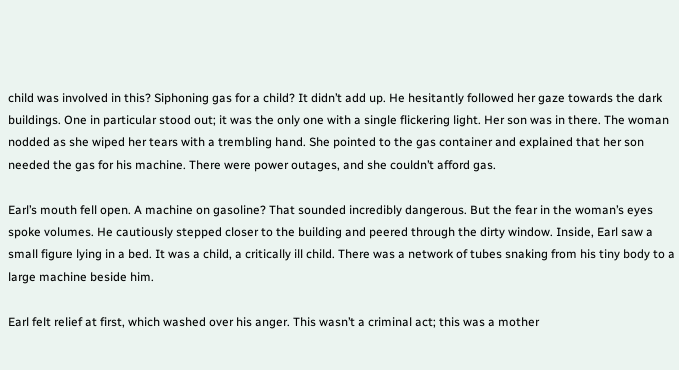child was involved in this? Siphoning gas for a child? It didn’t add up. He hesitantly followed her gaze towards the dark buildings. One in particular stood out; it was the only one with a single flickering light. Her son was in there. The woman nodded as she wiped her tears with a trembling hand. She pointed to the gas container and explained that her son needed the gas for his machine. There were power outages, and she couldn’t afford gas.

Earl’s mouth fell open. A machine on gasoline? That sounded incredibly dangerous. But the fear in the woman’s eyes spoke volumes. He cautiously stepped closer to the building and peered through the dirty window. Inside, Earl saw a small figure lying in a bed. It was a child, a critically ill child. There was a network of tubes snaking from his tiny body to a large machine beside him.

Earl felt relief at first, which washed over his anger. This wasn’t a criminal act; this was a mother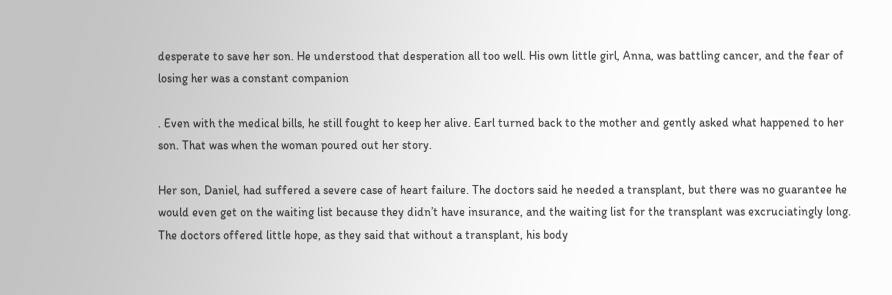desperate to save her son. He understood that desperation all too well. His own little girl, Anna, was battling cancer, and the fear of losing her was a constant companion

. Even with the medical bills, he still fought to keep her alive. Earl turned back to the mother and gently asked what happened to her son. That was when the woman poured out her story.

Her son, Daniel, had suffered a severe case of heart failure. The doctors said he needed a transplant, but there was no guarantee he would even get on the waiting list because they didn’t have insurance, and the waiting list for the transplant was excruciatingly long. The doctors offered little hope, as they said that without a transplant, his body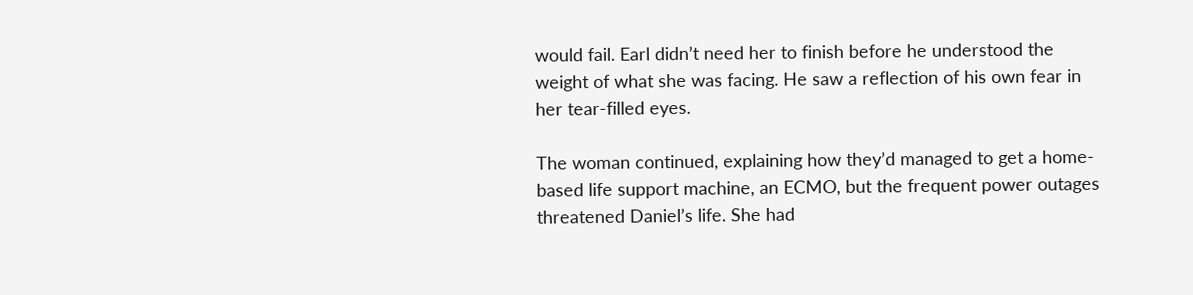would fail. Earl didn’t need her to finish before he understood the weight of what she was facing. He saw a reflection of his own fear in her tear-filled eyes.

The woman continued, explaining how they’d managed to get a home-based life support machine, an ECMO, but the frequent power outages threatened Daniel’s life. She had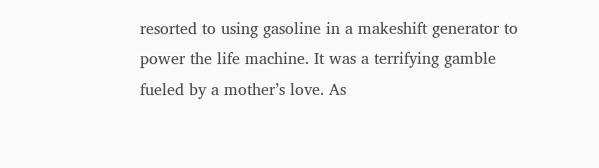resorted to using gasoline in a makeshift generator to power the life machine. It was a terrifying gamble fueled by a mother’s love. As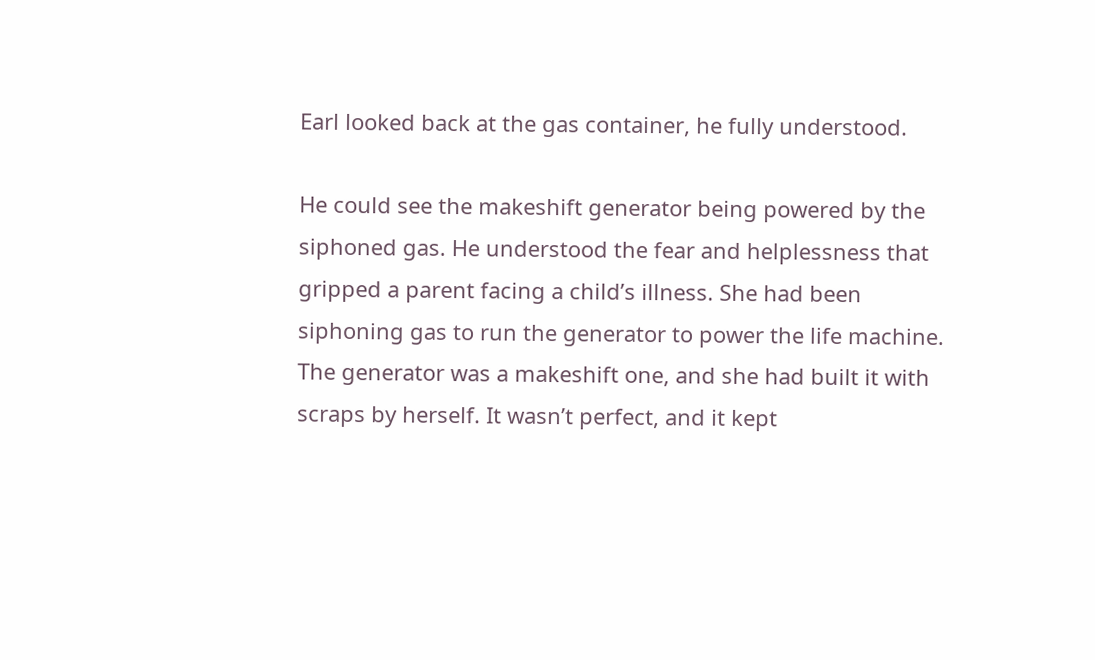Earl looked back at the gas container, he fully understood.

He could see the makeshift generator being powered by the siphoned gas. He understood the fear and helplessness that gripped a parent facing a child’s illness. She had been siphoning gas to run the generator to power the life machine. The generator was a makeshift one, and she had built it with scraps by herself. It wasn’t perfect, and it kept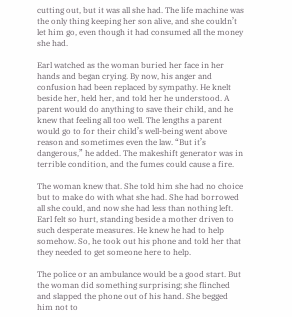cutting out, but it was all she had. The life machine was the only thing keeping her son alive, and she couldn’t let him go, even though it had consumed all the money she had.

Earl watched as the woman buried her face in her hands and began crying. By now, his anger and confusion had been replaced by sympathy. He knelt beside her, held her, and told her he understood. A parent would do anything to save their child, and he knew that feeling all too well. The lengths a parent would go to for their child’s well-being went above reason and sometimes even the law. “But it’s dangerous,” he added. The makeshift generator was in terrible condition, and the fumes could cause a fire.

The woman knew that. She told him she had no choice but to make do with what she had. She had borrowed all she could, and now she had less than nothing left. Earl felt so hurt, standing beside a mother driven to such desperate measures. He knew he had to help somehow. So, he took out his phone and told her that they needed to get someone here to help.

The police or an ambulance would be a good start. But the woman did something surprising; she flinched and slapped the phone out of his hand. She begged him not to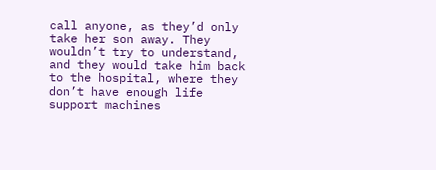call anyone, as they’d only take her son away. They wouldn’t try to understand, and they would take him back to the hospital, where they don’t have enough life support machines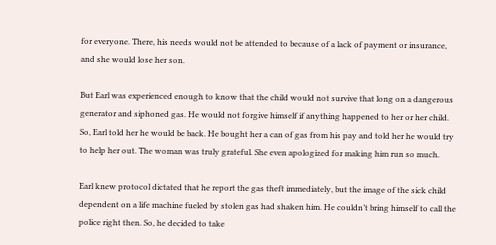for everyone. There, his needs would not be attended to because of a lack of payment or insurance, and she would lose her son.

But Earl was experienced enough to know that the child would not survive that long on a dangerous generator and siphoned gas. He would not forgive himself if anything happened to her or her child. So, Earl told her he would be back. He bought her a can of gas from his pay and told her he would try to help her out. The woman was truly grateful. She even apologized for making him run so much.

Earl knew protocol dictated that he report the gas theft immediately, but the image of the sick child dependent on a life machine fueled by stolen gas had shaken him. He couldn’t bring himself to call the police right then. So, he decided to take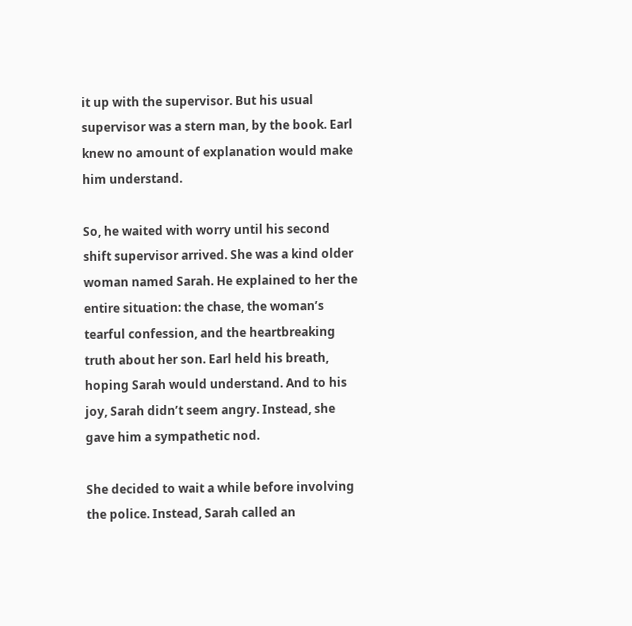it up with the supervisor. But his usual supervisor was a stern man, by the book. Earl knew no amount of explanation would make him understand.

So, he waited with worry until his second shift supervisor arrived. She was a kind older woman named Sarah. He explained to her the entire situation: the chase, the woman’s tearful confession, and the heartbreaking truth about her son. Earl held his breath, hoping Sarah would understand. And to his joy, Sarah didn’t seem angry. Instead, she gave him a sympathetic nod.

She decided to wait a while before involving the police. Instead, Sarah called an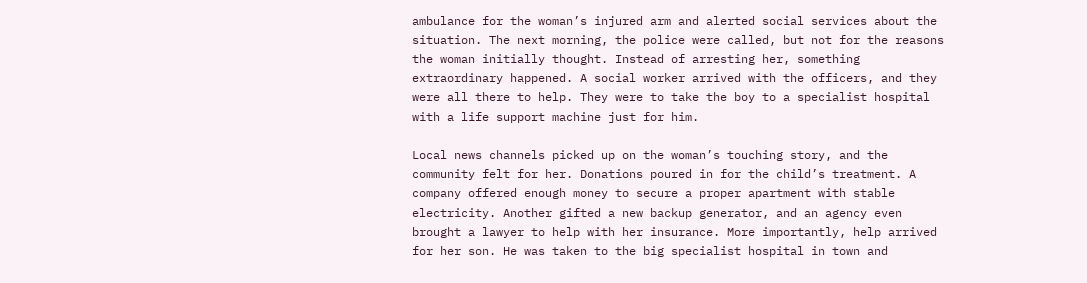ambulance for the woman’s injured arm and alerted social services about the situation. The next morning, the police were called, but not for the reasons the woman initially thought. Instead of arresting her, something extraordinary happened. A social worker arrived with the officers, and they were all there to help. They were to take the boy to a specialist hospital with a life support machine just for him.

Local news channels picked up on the woman’s touching story, and the community felt for her. Donations poured in for the child’s treatment. A company offered enough money to secure a proper apartment with stable electricity. Another gifted a new backup generator, and an agency even brought a lawyer to help with her insurance. More importantly, help arrived for her son. He was taken to the big specialist hospital in town and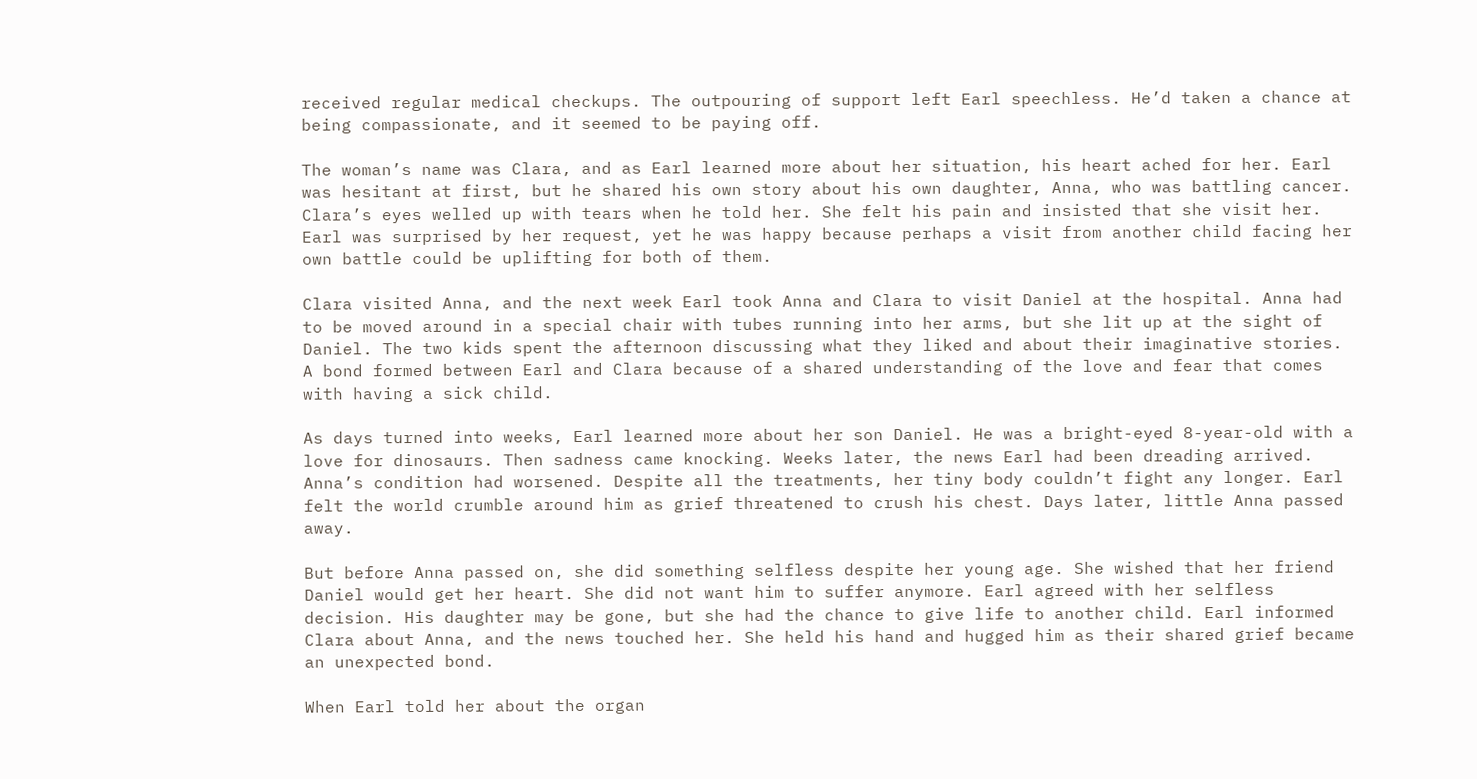received regular medical checkups. The outpouring of support left Earl speechless. He’d taken a chance at being compassionate, and it seemed to be paying off.

The woman’s name was Clara, and as Earl learned more about her situation, his heart ached for her. Earl was hesitant at first, but he shared his own story about his own daughter, Anna, who was battling cancer. Clara’s eyes welled up with tears when he told her. She felt his pain and insisted that she visit her. Earl was surprised by her request, yet he was happy because perhaps a visit from another child facing her own battle could be uplifting for both of them.

Clara visited Anna, and the next week Earl took Anna and Clara to visit Daniel at the hospital. Anna had to be moved around in a special chair with tubes running into her arms, but she lit up at the sight of Daniel. The two kids spent the afternoon discussing what they liked and about their imaginative stories. A bond formed between Earl and Clara because of a shared understanding of the love and fear that comes with having a sick child.

As days turned into weeks, Earl learned more about her son Daniel. He was a bright-eyed 8-year-old with a love for dinosaurs. Then sadness came knocking. Weeks later, the news Earl had been dreading arrived. Anna’s condition had worsened. Despite all the treatments, her tiny body couldn’t fight any longer. Earl felt the world crumble around him as grief threatened to crush his chest. Days later, little Anna passed away.

But before Anna passed on, she did something selfless despite her young age. She wished that her friend Daniel would get her heart. She did not want him to suffer anymore. Earl agreed with her selfless decision. His daughter may be gone, but she had the chance to give life to another child. Earl informed Clara about Anna, and the news touched her. She held his hand and hugged him as their shared grief became an unexpected bond.

When Earl told her about the organ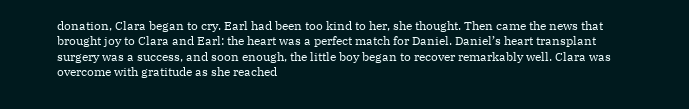donation, Clara began to cry. Earl had been too kind to her, she thought. Then came the news that brought joy to Clara and Earl: the heart was a perfect match for Daniel. Daniel’s heart transplant surgery was a success, and soon enough, the little boy began to recover remarkably well. Clara was overcome with gratitude as she reached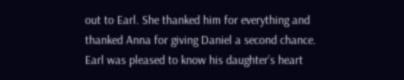out to Earl. She thanked him for everything and thanked Anna for giving Daniel a second chance. Earl was pleased to know his daughter’s heart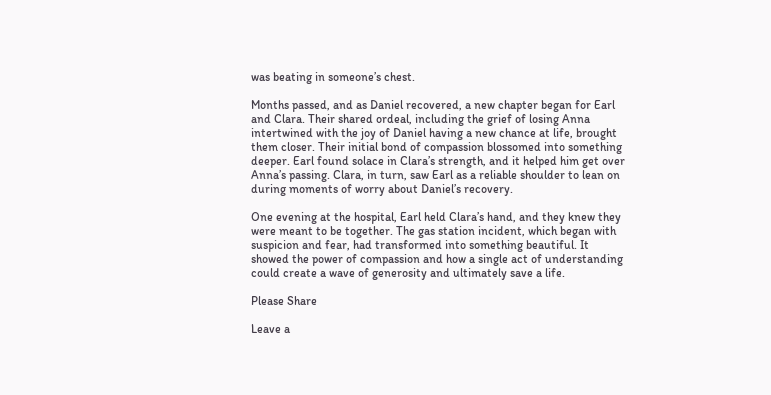was beating in someone’s chest.

Months passed, and as Daniel recovered, a new chapter began for Earl and Clara. Their shared ordeal, including the grief of losing Anna intertwined with the joy of Daniel having a new chance at life, brought them closer. Their initial bond of compassion blossomed into something deeper. Earl found solace in Clara’s strength, and it helped him get over Anna’s passing. Clara, in turn, saw Earl as a reliable shoulder to lean on during moments of worry about Daniel’s recovery.

One evening at the hospital, Earl held Clara’s hand, and they knew they were meant to be together. The gas station incident, which began with suspicion and fear, had transformed into something beautiful. It showed the power of compassion and how a single act of understanding could create a wave of generosity and ultimately save a life.

Please Share

Leave a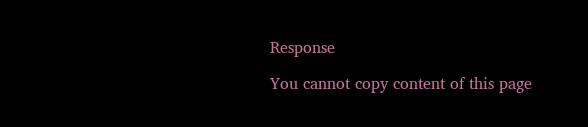Response

You cannot copy content of this page